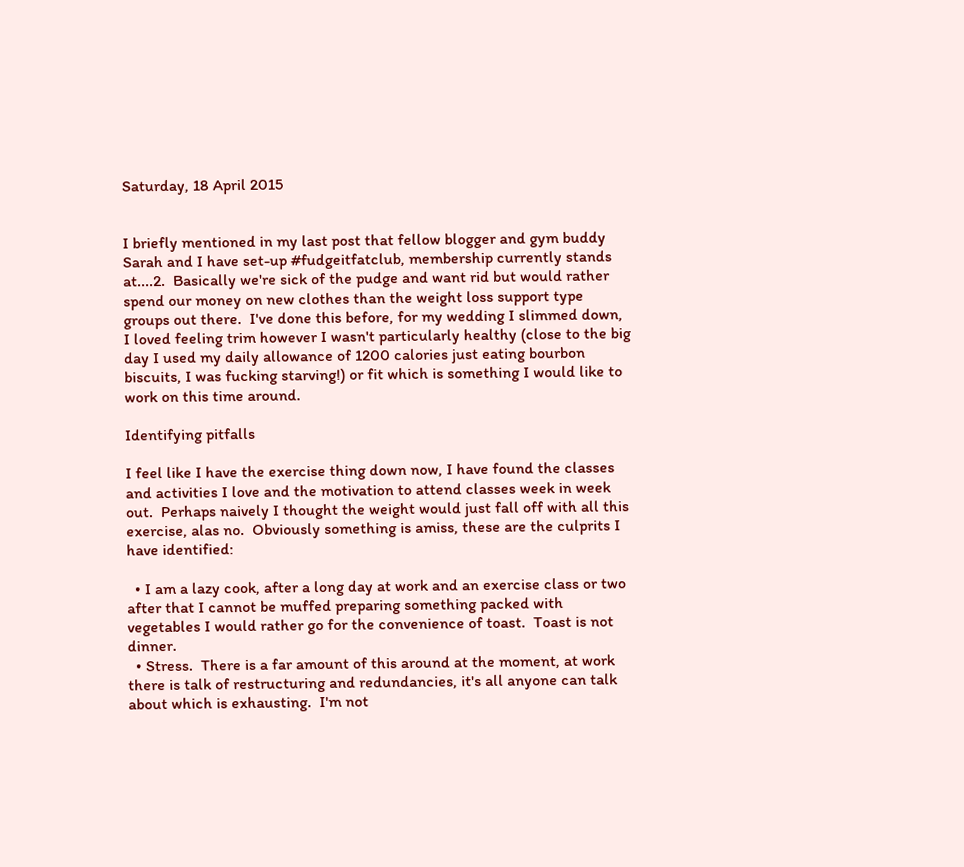Saturday, 18 April 2015


I briefly mentioned in my last post that fellow blogger and gym buddy Sarah and I have set-up #fudgeitfatclub, membership currently stands at....2.  Basically we're sick of the pudge and want rid but would rather spend our money on new clothes than the weight loss support type groups out there.  I've done this before, for my wedding I slimmed down, I loved feeling trim however I wasn't particularly healthy (close to the big day I used my daily allowance of 1200 calories just eating bourbon biscuits, I was fucking starving!) or fit which is something I would like to work on this time around.

Identifying pitfalls

I feel like I have the exercise thing down now, I have found the classes and activities I love and the motivation to attend classes week in week out.  Perhaps naively I thought the weight would just fall off with all this exercise, alas no.  Obviously something is amiss, these are the culprits I have identified:

  • I am a lazy cook, after a long day at work and an exercise class or two after that I cannot be muffed preparing something packed with vegetables I would rather go for the convenience of toast.  Toast is not dinner.
  • Stress.  There is a far amount of this around at the moment, at work there is talk of restructuring and redundancies, it's all anyone can talk about which is exhausting.  I'm not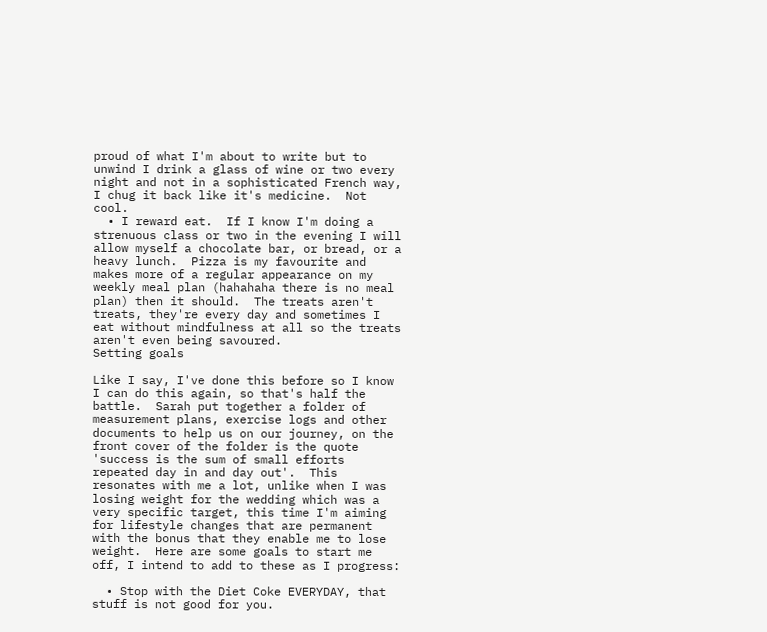proud of what I'm about to write but to unwind I drink a glass of wine or two every night and not in a sophisticated French way, I chug it back like it's medicine.  Not cool.
  • I reward eat.  If I know I'm doing a strenuous class or two in the evening I will allow myself a chocolate bar, or bread, or a heavy lunch.  Pizza is my favourite and makes more of a regular appearance on my weekly meal plan (hahahaha there is no meal plan) then it should.  The treats aren't treats, they're every day and sometimes I eat without mindfulness at all so the treats aren't even being savoured.
Setting goals

Like I say, I've done this before so I know I can do this again, so that's half the battle.  Sarah put together a folder of measurement plans, exercise logs and other documents to help us on our journey, on the front cover of the folder is the quote 'success is the sum of small efforts repeated day in and day out'.  This resonates with me a lot, unlike when I was losing weight for the wedding which was a very specific target, this time I'm aiming for lifestyle changes that are permanent with the bonus that they enable me to lose weight.  Here are some goals to start me off, I intend to add to these as I progress:

  • Stop with the Diet Coke EVERYDAY, that stuff is not good for you.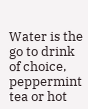Water is the go to drink of choice, peppermint tea or hot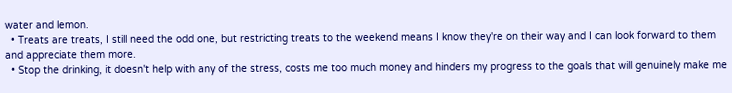water and lemon.
  • Treats are treats, I still need the odd one, but restricting treats to the weekend means I know they're on their way and I can look forward to them and appreciate them more.
  • Stop the drinking, it doesn't help with any of the stress, costs me too much money and hinders my progress to the goals that will genuinely make me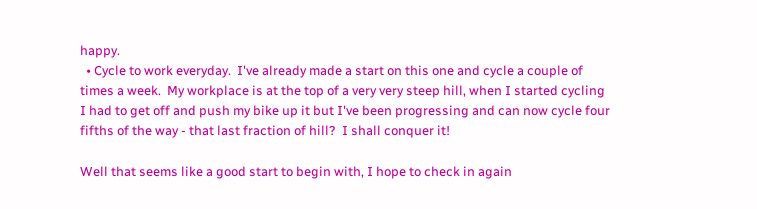happy.
  • Cycle to work everyday.  I've already made a start on this one and cycle a couple of times a week.  My workplace is at the top of a very very steep hill, when I started cycling I had to get off and push my bike up it but I've been progressing and can now cycle four fifths of the way - that last fraction of hill?  I shall conquer it!

Well that seems like a good start to begin with, I hope to check in again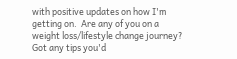with positive updates on how I'm getting on.  Are any of you on a weight loss/lifestyle change journey?  Got any tips you'd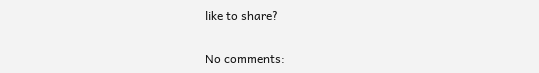like to share?

No comments: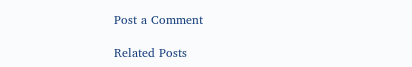Post a Comment

Related Posts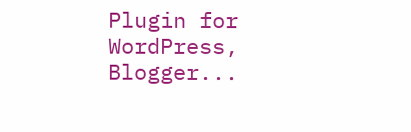Plugin for WordPress, Blogger...